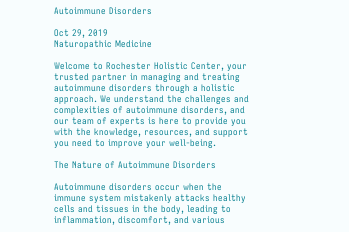Autoimmune Disorders

Oct 29, 2019
Naturopathic Medicine

Welcome to Rochester Holistic Center, your trusted partner in managing and treating autoimmune disorders through a holistic approach. We understand the challenges and complexities of autoimmune disorders, and our team of experts is here to provide you with the knowledge, resources, and support you need to improve your well-being.

The Nature of Autoimmune Disorders

Autoimmune disorders occur when the immune system mistakenly attacks healthy cells and tissues in the body, leading to inflammation, discomfort, and various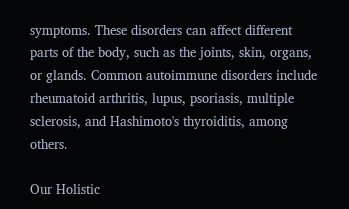symptoms. These disorders can affect different parts of the body, such as the joints, skin, organs, or glands. Common autoimmune disorders include rheumatoid arthritis, lupus, psoriasis, multiple sclerosis, and Hashimoto's thyroiditis, among others.

Our Holistic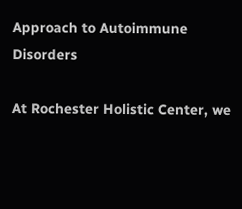Approach to Autoimmune Disorders

At Rochester Holistic Center, we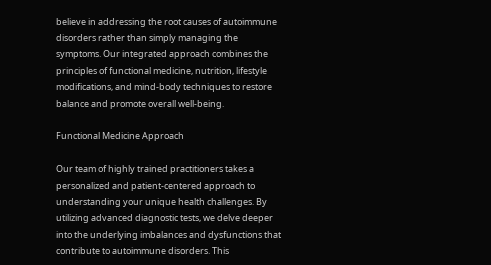believe in addressing the root causes of autoimmune disorders rather than simply managing the symptoms. Our integrated approach combines the principles of functional medicine, nutrition, lifestyle modifications, and mind-body techniques to restore balance and promote overall well-being.

Functional Medicine Approach

Our team of highly trained practitioners takes a personalized and patient-centered approach to understanding your unique health challenges. By utilizing advanced diagnostic tests, we delve deeper into the underlying imbalances and dysfunctions that contribute to autoimmune disorders. This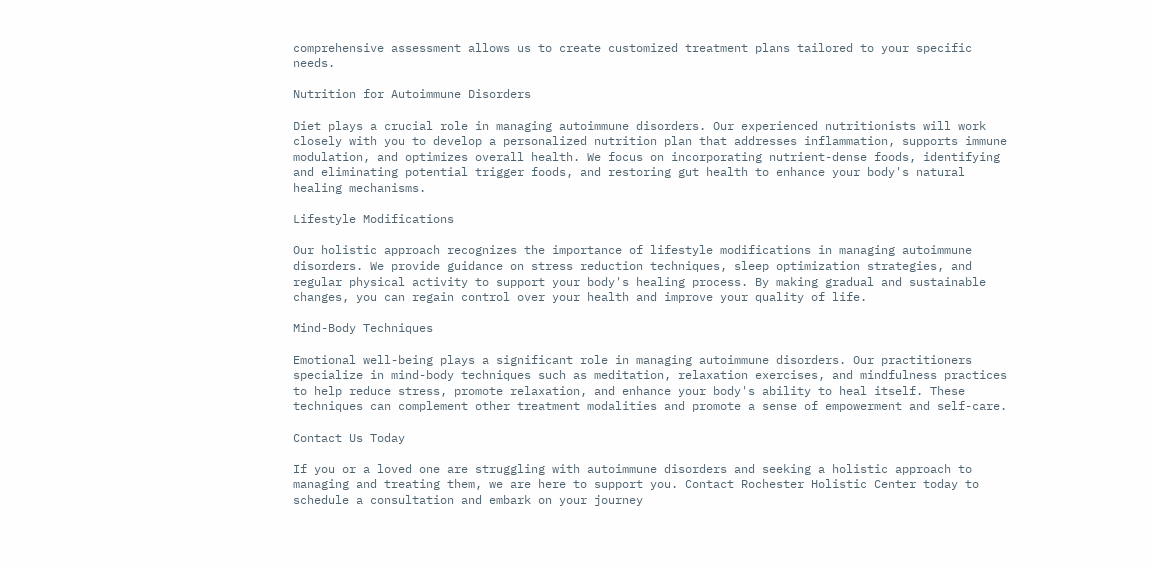comprehensive assessment allows us to create customized treatment plans tailored to your specific needs.

Nutrition for Autoimmune Disorders

Diet plays a crucial role in managing autoimmune disorders. Our experienced nutritionists will work closely with you to develop a personalized nutrition plan that addresses inflammation, supports immune modulation, and optimizes overall health. We focus on incorporating nutrient-dense foods, identifying and eliminating potential trigger foods, and restoring gut health to enhance your body's natural healing mechanisms.

Lifestyle Modifications

Our holistic approach recognizes the importance of lifestyle modifications in managing autoimmune disorders. We provide guidance on stress reduction techniques, sleep optimization strategies, and regular physical activity to support your body's healing process. By making gradual and sustainable changes, you can regain control over your health and improve your quality of life.

Mind-Body Techniques

Emotional well-being plays a significant role in managing autoimmune disorders. Our practitioners specialize in mind-body techniques such as meditation, relaxation exercises, and mindfulness practices to help reduce stress, promote relaxation, and enhance your body's ability to heal itself. These techniques can complement other treatment modalities and promote a sense of empowerment and self-care.

Contact Us Today

If you or a loved one are struggling with autoimmune disorders and seeking a holistic approach to managing and treating them, we are here to support you. Contact Rochester Holistic Center today to schedule a consultation and embark on your journey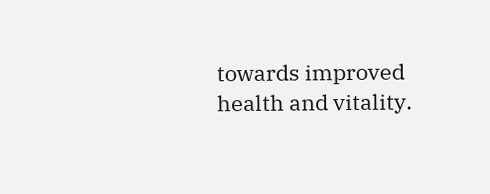towards improved health and vitality.